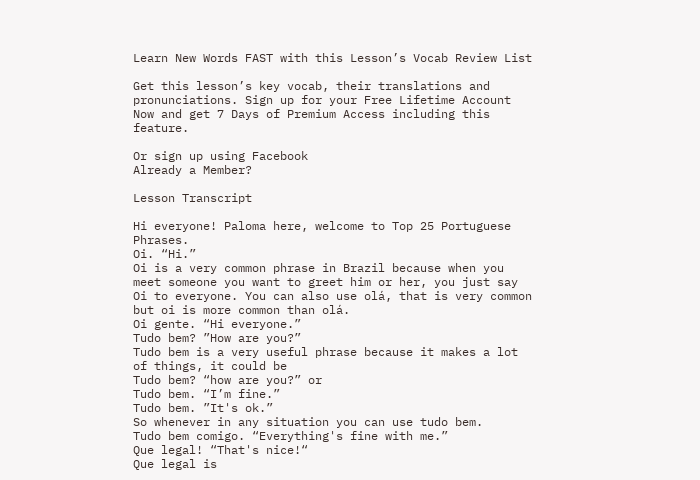Learn New Words FAST with this Lesson’s Vocab Review List

Get this lesson’s key vocab, their translations and pronunciations. Sign up for your Free Lifetime Account Now and get 7 Days of Premium Access including this feature.

Or sign up using Facebook
Already a Member?

Lesson Transcript

Hi everyone! Paloma here, welcome to Top 25 Portuguese Phrases.
Oi. “Hi.”
Oi is a very common phrase in Brazil because when you meet someone you want to greet him or her, you just say Oi to everyone. You can also use olá, that is very common but oi is more common than olá.
Oi gente. “Hi everyone.”
Tudo bem? ”How are you?”
Tudo bem is a very useful phrase because it makes a lot of things, it could be
Tudo bem? “how are you?” or
Tudo bem. “I’m fine.”
Tudo bem. ”It's ok.”
So whenever in any situation you can use tudo bem.
Tudo bem comigo. “Everything's fine with me.”
Que legal! “That's nice!“
Que legal is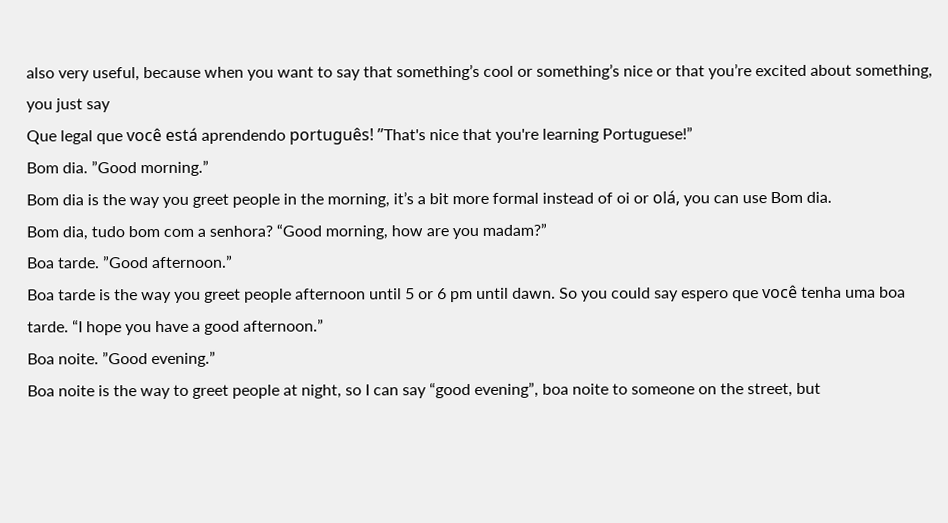also very useful, because when you want to say that something’s cool or something’s nice or that you’re excited about something, you just say
Que legal que você está aprendendo português! ”That's nice that you're learning Portuguese!”
Bom dia. ”Good morning.”
Bom dia is the way you greet people in the morning, it’s a bit more formal instead of oi or olá, you can use Bom dia.
Bom dia, tudo bom com a senhora? “Good morning, how are you madam?”
Boa tarde. ”Good afternoon.”
Boa tarde is the way you greet people afternoon until 5 or 6 pm until dawn. So you could say espero que você tenha uma boa tarde. “I hope you have a good afternoon.”
Boa noite. ”Good evening.”
Boa noite is the way to greet people at night, so I can say “good evening”, boa noite to someone on the street, but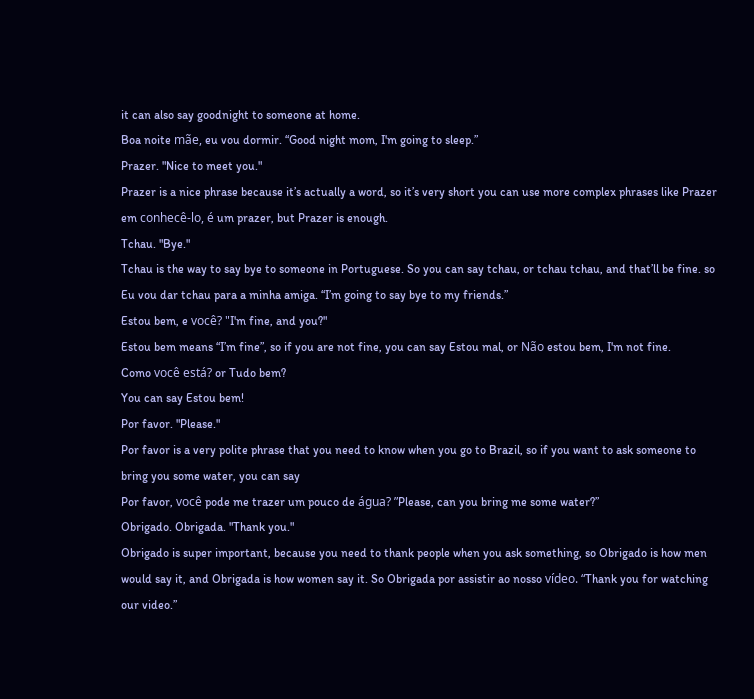it can also say goodnight to someone at home.
Boa noite mãe, eu vou dormir. “Good night mom, I'm going to sleep.”
Prazer. "Nice to meet you."
Prazer is a nice phrase because it’s actually a word, so it’s very short you can use more complex phrases like Prazer em conhecê-lo, é um prazer, but Prazer is enough.
Tchau. "Bye."
Tchau is the way to say bye to someone in Portuguese. So you can say tchau, or tchau tchau, and that’ll be fine. so
Eu vou dar tchau para a minha amiga. “I’m going to say bye to my friends.”
Estou bem, e você? "I'm fine, and you?"
Estou bem means “I’m fine”, so if you are not fine, you can say Estou mal, or Não estou bem, I'm not fine.
Como você está? or Tudo bem?
You can say Estou bem!
Por favor. "Please."
Por favor is a very polite phrase that you need to know when you go to Brazil, so if you want to ask someone to bring you some water, you can say
Por favor, você pode me trazer um pouco de água? ”Please, can you bring me some water?”
Obrigado. Obrigada. "Thank you."
Obrigado is super important, because you need to thank people when you ask something, so Obrigado is how men would say it, and Obrigada is how women say it. So Obrigada por assistir ao nosso vídeo. “Thank you for watching our video.”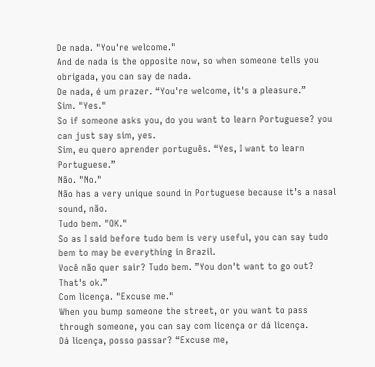De nada. "You're welcome."
And de nada is the opposite now, so when someone tells you obrigada, you can say de nada.
De nada, é um prazer. “You're welcome, it's a pleasure.”
Sim. "Yes."
So if someone asks you, do you want to learn Portuguese? you can just say sim, yes.
Sim, eu quero aprender português. “Yes, I want to learn Portuguese.”
Não. "No."
Não has a very unique sound in Portuguese because it’s a nasal sound, não.
Tudo bem. "OK."
So as I said before tudo bem is very useful, you can say tudo bem to may be everything in Brazil.
Você não quer sair? Tudo bem. ”You don't want to go out? That's ok.”
Com licença. "Excuse me."
When you bump someone the street, or you want to pass through someone, you can say com licença or dá licença.
Dá licença, posso passar? “Excuse me,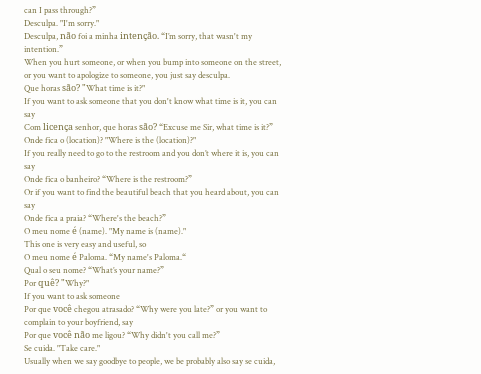can I pass through?”
Desculpa. "I'm sorry."
Desculpa, não foi a minha intenção. “I’m sorry, that wasn't my intention.”
When you hurt someone, or when you bump into someone on the street, or you want to apologize to someone, you just say desculpa.
Que horas são? "What time is it?"
If you want to ask someone that you don't know what time is it, you can say
Com licença senhor, que horas são? “Excuse me Sir, what time is it?”
Onde fica o (location)? "Where is the (location)?"
If you really need to go to the restroom and you don’t where it is, you can say
Onde fica o banheiro? “Where is the restroom?”
Or if you want to find the beautiful beach that you heard about, you can say
Onde fica a praia? “Where's the beach?”
O meu nome é (name). "My name is (name)."
This one is very easy and useful, so
O meu nome é Paloma. “My name's Paloma.“
Qual o seu nome? “What’s your name?”
Por quê? "Why?"
If you want to ask someone
Por que você chegou atrasado? “Why were you late?” or you want to complain to your boyfriend, say
Por que você não me ligou? “Why didn't you call me?”
Se cuida. "Take care."
Usually when we say goodbye to people, we be probably also say se cuida,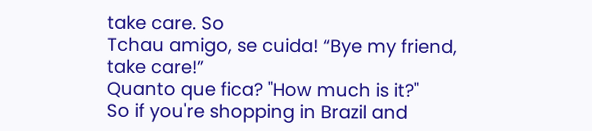take care. So
Tchau amigo, se cuida! “Bye my friend, take care!”
Quanto que fica? "How much is it?"
So if you're shopping in Brazil and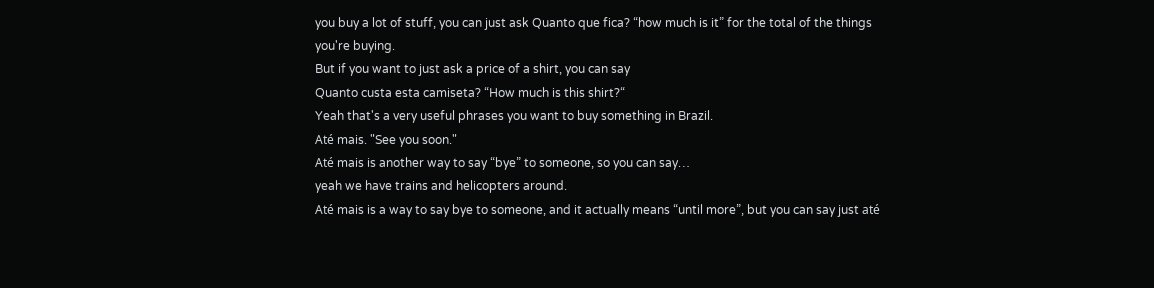you buy a lot of stuff, you can just ask Quanto que fica? “how much is it” for the total of the things you're buying.
But if you want to just ask a price of a shirt, you can say
Quanto custa esta camiseta? “How much is this shirt?“
Yeah that's a very useful phrases you want to buy something in Brazil.
Até mais. "See you soon."
Até mais is another way to say “bye” to someone, so you can say…
yeah we have trains and helicopters around.
Até mais is a way to say bye to someone, and it actually means “until more”, but you can say just até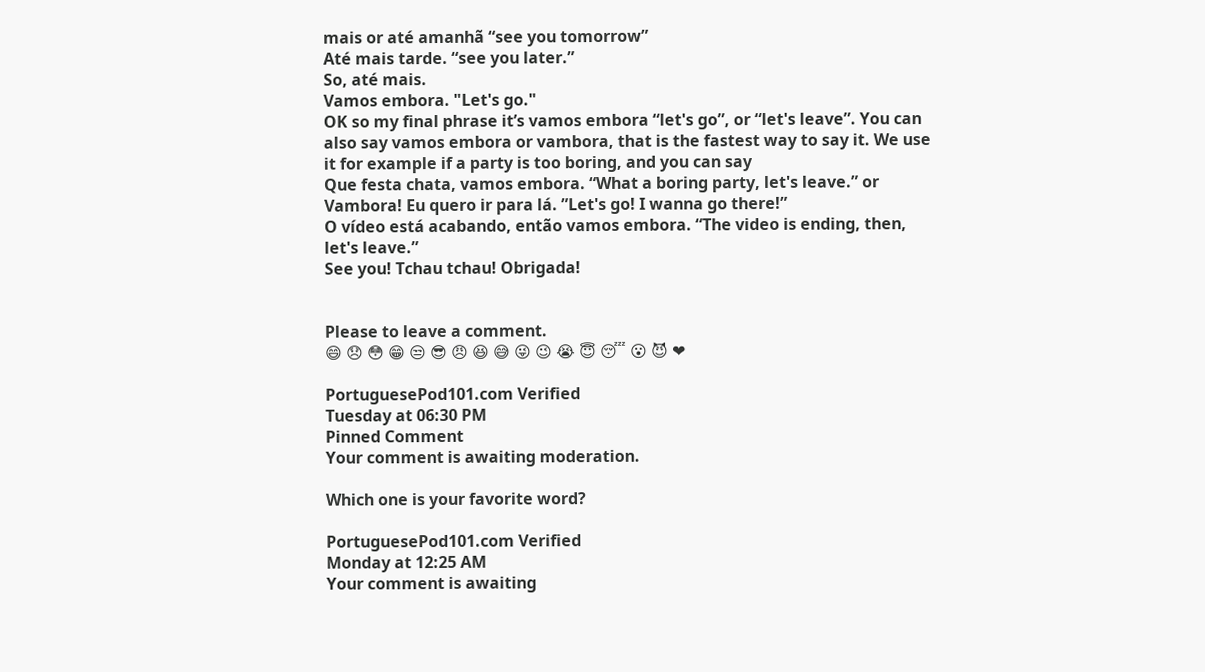mais or até amanhã “see you tomorrow”
Até mais tarde. “see you later.”
So, até mais.
Vamos embora. "Let's go."
OK so my final phrase it’s vamos embora “let's go”, or “let's leave”. You can also say vamos embora or vambora, that is the fastest way to say it. We use it for example if a party is too boring, and you can say
Que festa chata, vamos embora. “What a boring party, let's leave.” or
Vambora! Eu quero ir para lá. ”Let's go! I wanna go there!”
O vídeo está acabando, então vamos embora. “The video is ending, then, let's leave.”
See you! Tchau tchau! Obrigada!


Please to leave a comment.
😄 😞 😳 😁 😒 😎 😠 😆 😅 😜 😉 😭 😇 😴 😮 😈 ❤

PortuguesePod101.com Verified
Tuesday at 06:30 PM
Pinned Comment
Your comment is awaiting moderation.

Which one is your favorite word?

PortuguesePod101.com Verified
Monday at 12:25 AM
Your comment is awaiting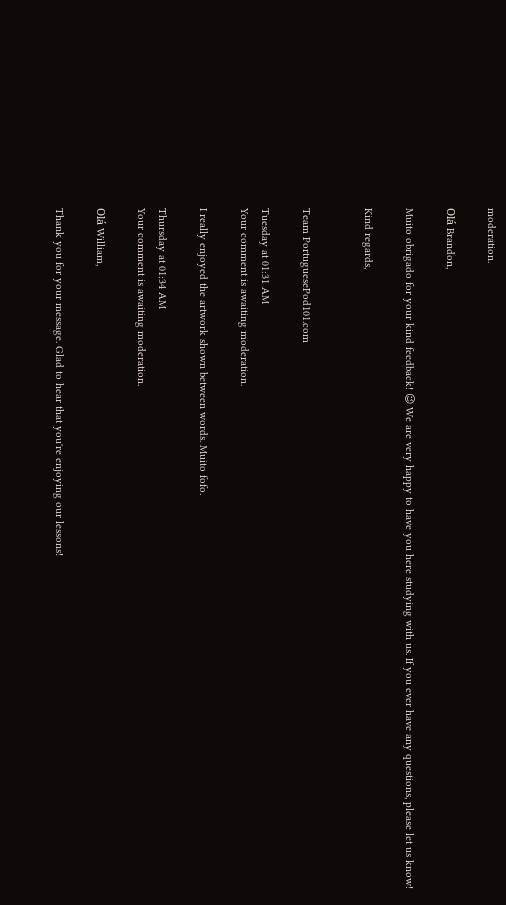moderation.

Olá Brandon,

Muito obrigado for your kind feedback! 😉 We are very happy to have you here studying with us. If you ever have any questions, please let us know!

Kind regards,


Team PortuguesePod101.com

Tuesday at 01:31 AM
Your comment is awaiting moderation.

I really enjoyed the artwork shown between words. Muito fofo.

Thursday at 01:34 AM
Your comment is awaiting moderation.

Olá William,

Thank you for your message. Glad to hear that you're enjoying our lessons!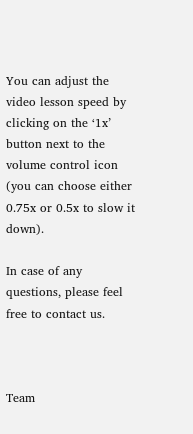You can adjust the video lesson speed by clicking on the ‘1x’ button next to the volume control icon (you can choose either 0.75x or 0.5x to slow it down).

In case of any questions, please feel free to contact us.



Team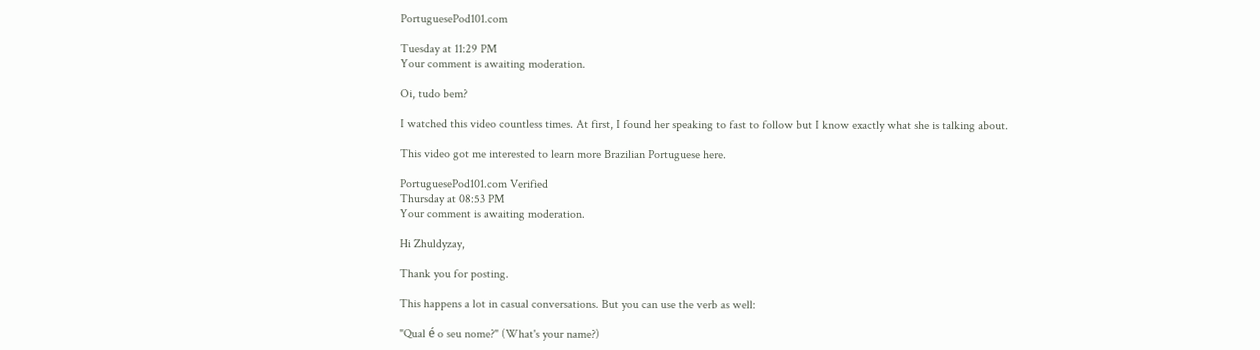PortuguesePod101.com

Tuesday at 11:29 PM
Your comment is awaiting moderation.

Oi, tudo bem?

I watched this video countless times. At first, I found her speaking to fast to follow but I know exactly what she is talking about.

This video got me interested to learn more Brazilian Portuguese here.

PortuguesePod101.com Verified
Thursday at 08:53 PM
Your comment is awaiting moderation.

Hi Zhuldyzay,

Thank you for posting.

This happens a lot in casual conversations. But you can use the verb as well:

"Qual é o seu nome?" (What's your name?)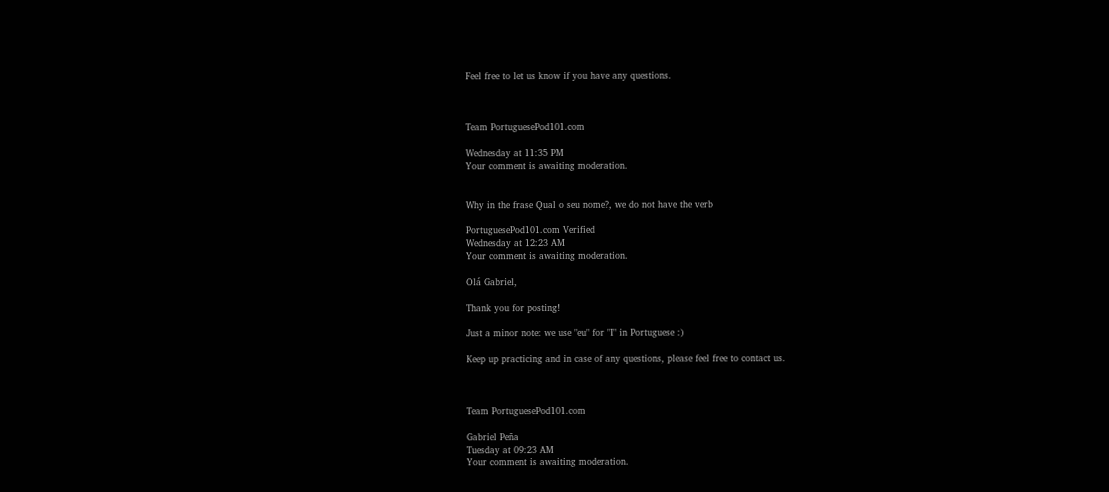Feel free to let us know if you have any questions.



Team PortuguesePod101.com

Wednesday at 11:35 PM
Your comment is awaiting moderation.


Why in the frase Qual o seu nome?, we do not have the verb

PortuguesePod101.com Verified
Wednesday at 12:23 AM
Your comment is awaiting moderation.

Olá Gabriel,

Thank you for posting!

Just a minor note: we use "eu" for "I" in Portuguese :)

Keep up practicing and in case of any questions, please feel free to contact us.



Team PortuguesePod101.com

Gabriel Peña
Tuesday at 09:23 AM
Your comment is awaiting moderation.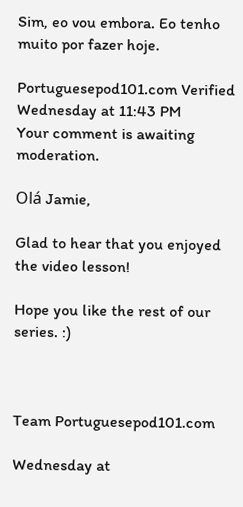Sim, eo vou embora. Eo tenho muito por fazer hoje.

Portuguesepod101.com Verified
Wednesday at 11:43 PM
Your comment is awaiting moderation.

Olá Jamie,

Glad to hear that you enjoyed the video lesson!

Hope you like the rest of our series. :)



Team Portuguesepod101.com

Wednesday at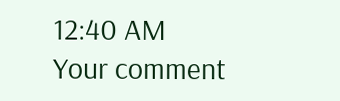12:40 AM
Your comment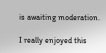is awaiting moderation.

I really enjoyed this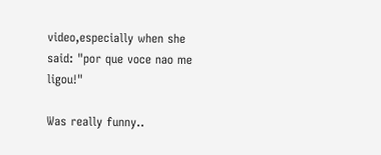video,especially when she said: "por que voce nao me ligou!"

Was really funny..